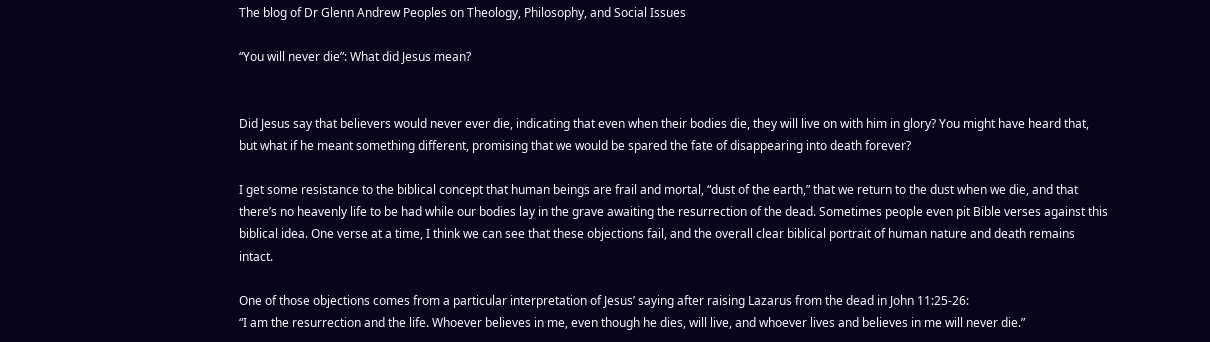The blog of Dr Glenn Andrew Peoples on Theology, Philosophy, and Social Issues

“You will never die”: What did Jesus mean?


Did Jesus say that believers would never ever die, indicating that even when their bodies die, they will live on with him in glory? You might have heard that, but what if he meant something different, promising that we would be spared the fate of disappearing into death forever?

I get some resistance to the biblical concept that human beings are frail and mortal, “dust of the earth,” that we return to the dust when we die, and that there’s no heavenly life to be had while our bodies lay in the grave awaiting the resurrection of the dead. Sometimes people even pit Bible verses against this biblical idea. One verse at a time, I think we can see that these objections fail, and the overall clear biblical portrait of human nature and death remains intact.

One of those objections comes from a particular interpretation of Jesus’ saying after raising Lazarus from the dead in John 11:25-26:
“I am the resurrection and the life. Whoever believes in me, even though he dies, will live, and whoever lives and believes in me will never die.”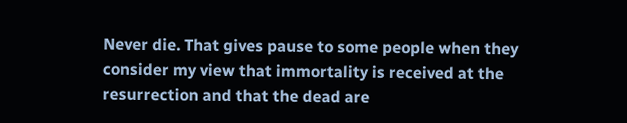Never die. That gives pause to some people when they consider my view that immortality is received at the resurrection and that the dead are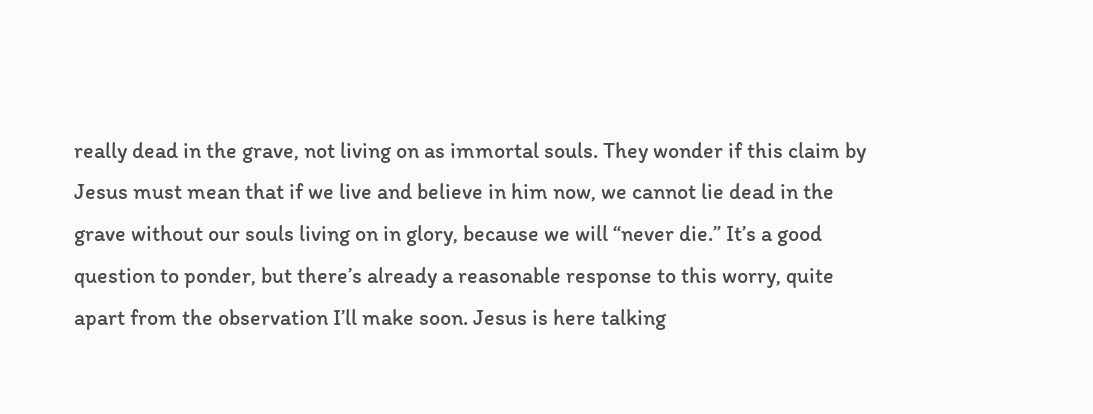really dead in the grave, not living on as immortal souls. They wonder if this claim by Jesus must mean that if we live and believe in him now, we cannot lie dead in the grave without our souls living on in glory, because we will “never die.” It’s a good question to ponder, but there’s already a reasonable response to this worry, quite apart from the observation I’ll make soon. Jesus is here talking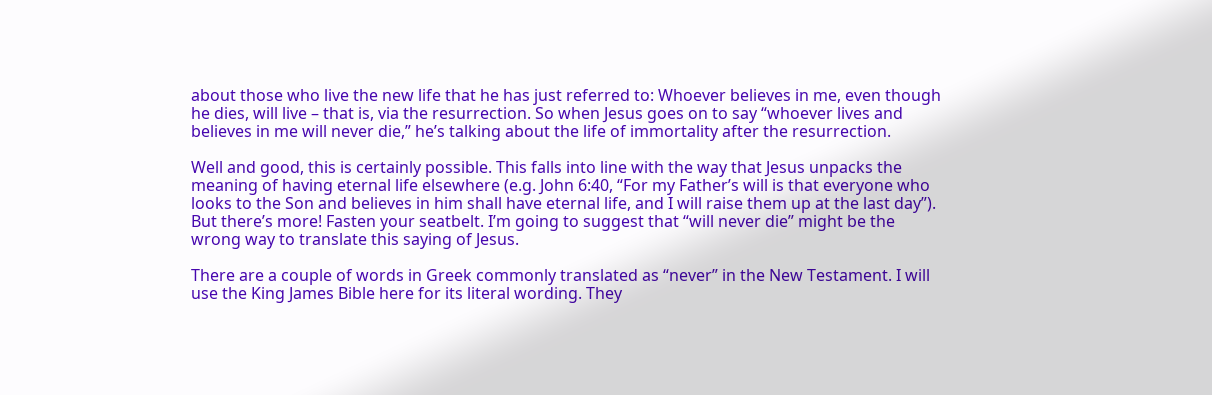about those who live the new life that he has just referred to: Whoever believes in me, even though he dies, will live – that is, via the resurrection. So when Jesus goes on to say “whoever lives and believes in me will never die,” he’s talking about the life of immortality after the resurrection.

Well and good, this is certainly possible. This falls into line with the way that Jesus unpacks the meaning of having eternal life elsewhere (e.g. John 6:40, “For my Father’s will is that everyone who looks to the Son and believes in him shall have eternal life, and I will raise them up at the last day”). But there’s more! Fasten your seatbelt. I’m going to suggest that “will never die” might be the wrong way to translate this saying of Jesus.

There are a couple of words in Greek commonly translated as “never” in the New Testament. I will use the King James Bible here for its literal wording. They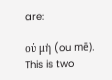are:

οὐ μὴ (ou mē). This is two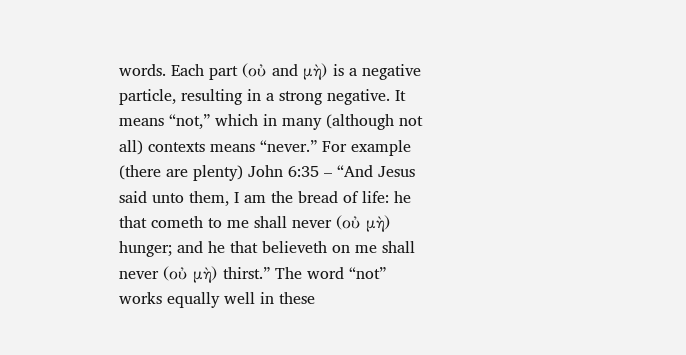words. Each part (οὐ and μὴ) is a negative particle, resulting in a strong negative. It means “not,” which in many (although not all) contexts means “never.” For example (there are plenty) John 6:35 – “And Jesus said unto them, I am the bread of life: he that cometh to me shall never (οὐ μὴ) hunger; and he that believeth on me shall never (οὐ μὴ) thirst.” The word “not” works equally well in these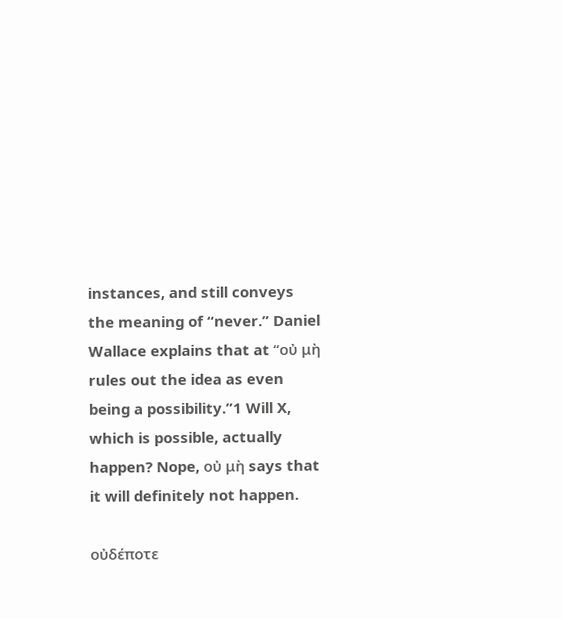instances, and still conveys the meaning of “never.” Daniel Wallace explains that at “οὐ μὴ rules out the idea as even being a possibility.”1 Will X, which is possible, actually happen? Nope, οὐ μὴ says that it will definitely not happen.

οὐδέποτε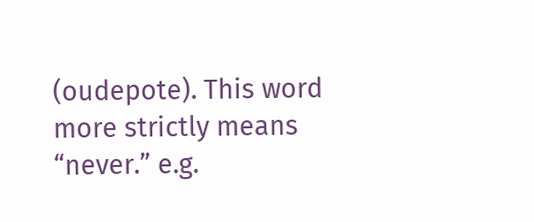(oudepote). This word more strictly means “never.” e.g.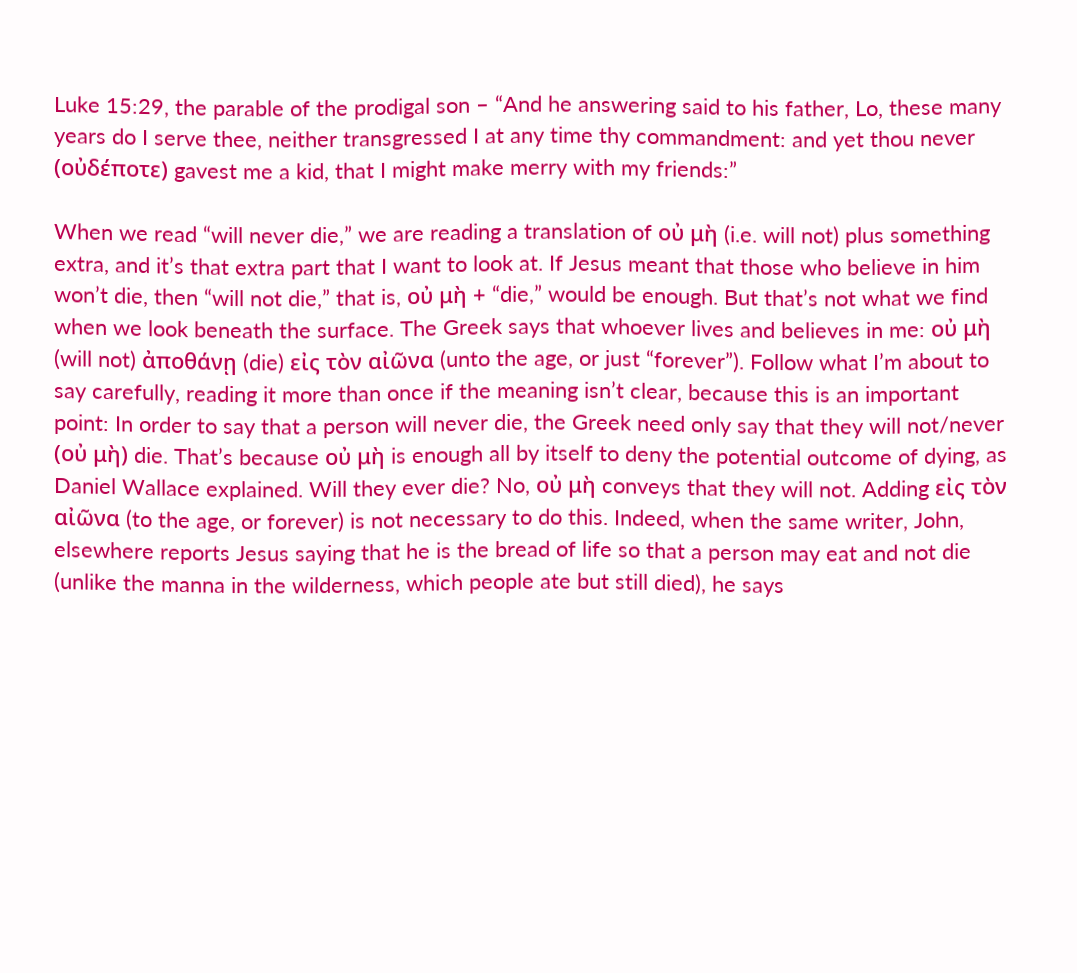Luke 15:29, the parable of the prodigal son – “And he answering said to his father, Lo, these many years do I serve thee, neither transgressed I at any time thy commandment: and yet thou never (οὐδέποτε) gavest me a kid, that I might make merry with my friends:”

When we read “will never die,” we are reading a translation of οὐ μὴ (i.e. will not) plus something extra, and it’s that extra part that I want to look at. If Jesus meant that those who believe in him won’t die, then “will not die,” that is, οὐ μὴ + “die,” would be enough. But that’s not what we find when we look beneath the surface. The Greek says that whoever lives and believes in me: οὐ μὴ (will not) ἀποθάνῃ (die) εἰς τὸν αἰῶνα (unto the age, or just “forever”). Follow what I’m about to say carefully, reading it more than once if the meaning isn’t clear, because this is an important point: In order to say that a person will never die, the Greek need only say that they will not/never (οὐ μὴ) die. That’s because οὐ μὴ is enough all by itself to deny the potential outcome of dying, as Daniel Wallace explained. Will they ever die? No, οὐ μὴ conveys that they will not. Adding εἰς τὸν αἰῶνα (to the age, or forever) is not necessary to do this. Indeed, when the same writer, John, elsewhere reports Jesus saying that he is the bread of life so that a person may eat and not die (unlike the manna in the wilderness, which people ate but still died), he says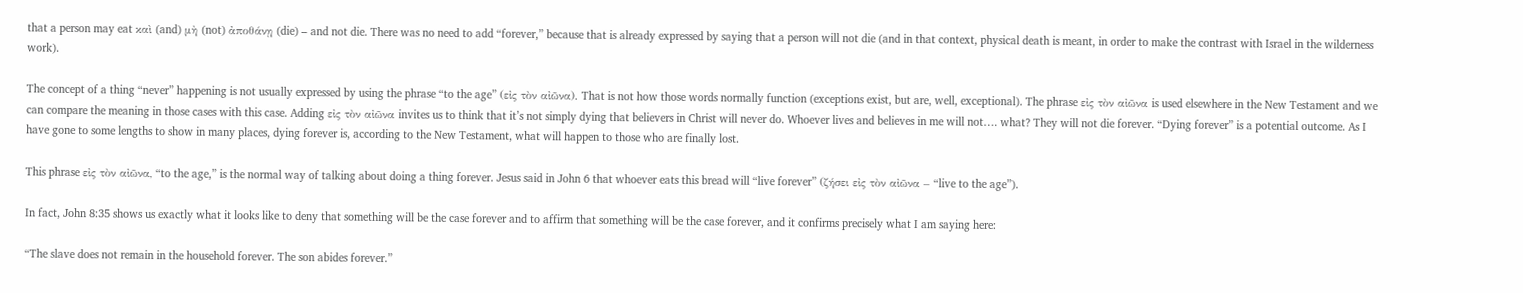that a person may eat καὶ (and) μὴ (not) ἀποθάνῃ (die) – and not die. There was no need to add “forever,” because that is already expressed by saying that a person will not die (and in that context, physical death is meant, in order to make the contrast with Israel in the wilderness work).

The concept of a thing “never” happening is not usually expressed by using the phrase “to the age” (εἰς τὸν αἰῶνα). That is not how those words normally function (exceptions exist, but are, well, exceptional). The phrase εἰς τὸν αἰῶνα is used elsewhere in the New Testament and we can compare the meaning in those cases with this case. Adding εἰς τὸν αἰῶνα invites us to think that it’s not simply dying that believers in Christ will never do. Whoever lives and believes in me will not…. what? They will not die forever. “Dying forever” is a potential outcome. As I have gone to some lengths to show in many places, dying forever is, according to the New Testament, what will happen to those who are finally lost.

This phrase εἰς τὸν αἰῶνα, “to the age,” is the normal way of talking about doing a thing forever. Jesus said in John 6 that whoever eats this bread will “live forever” (ζήσει εἰς τὸν αἰῶνα – “live to the age”).

In fact, John 8:35 shows us exactly what it looks like to deny that something will be the case forever and to affirm that something will be the case forever, and it confirms precisely what I am saying here:

“The slave does not remain in the household forever. The son abides forever.”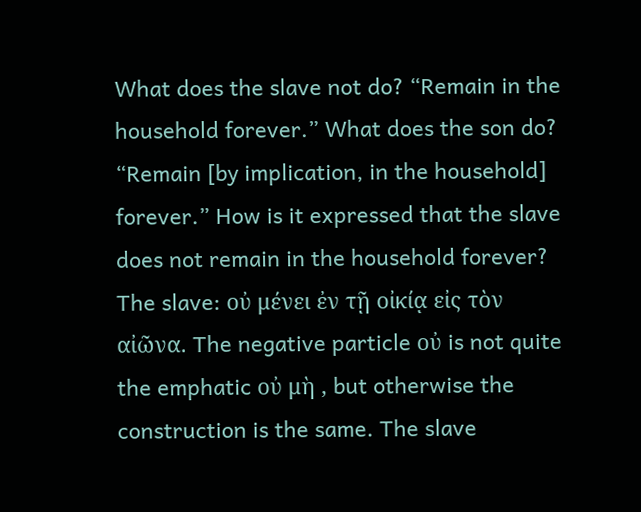What does the slave not do? “Remain in the household forever.” What does the son do? “Remain [by implication, in the household] forever.” How is it expressed that the slave does not remain in the household forever? The slave: οὐ μένει ἐν τῇ οἰκίᾳ εἰς τὸν αἰῶνα. The negative particle οὐ is not quite the emphatic οὐ μὴ , but otherwise the construction is the same. The slave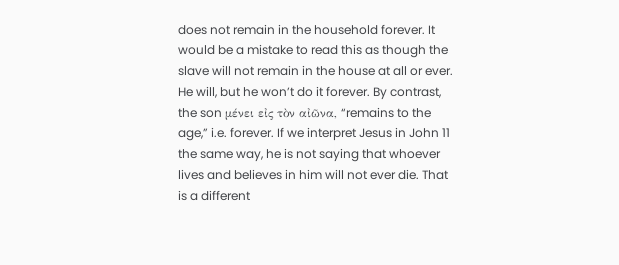does not remain in the household forever. It would be a mistake to read this as though the slave will not remain in the house at all or ever. He will, but he won’t do it forever. By contrast, the son μένει εἰς τὸν αἰῶνα, “remains to the age,” i.e. forever. If we interpret Jesus in John 11 the same way, he is not saying that whoever lives and believes in him will not ever die. That is a different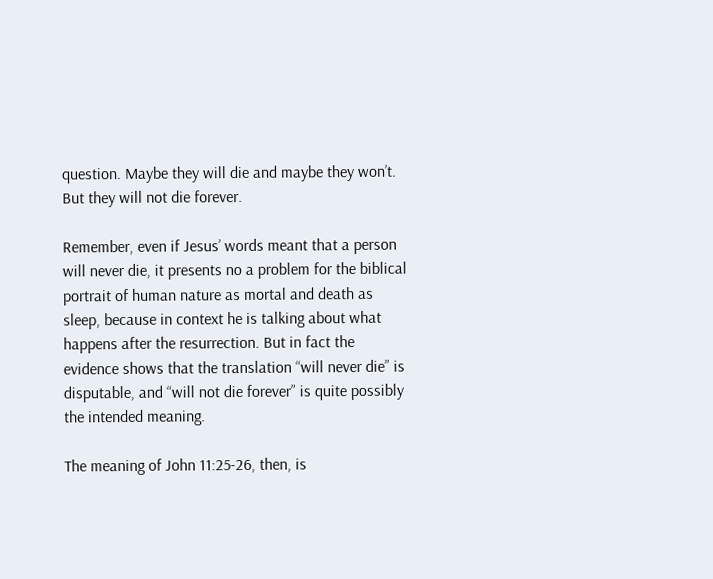question. Maybe they will die and maybe they won’t. But they will not die forever.

Remember, even if Jesus’ words meant that a person will never die, it presents no a problem for the biblical portrait of human nature as mortal and death as sleep, because in context he is talking about what happens after the resurrection. But in fact the evidence shows that the translation “will never die” is disputable, and “will not die forever” is quite possibly the intended meaning.

The meaning of John 11:25-26, then, is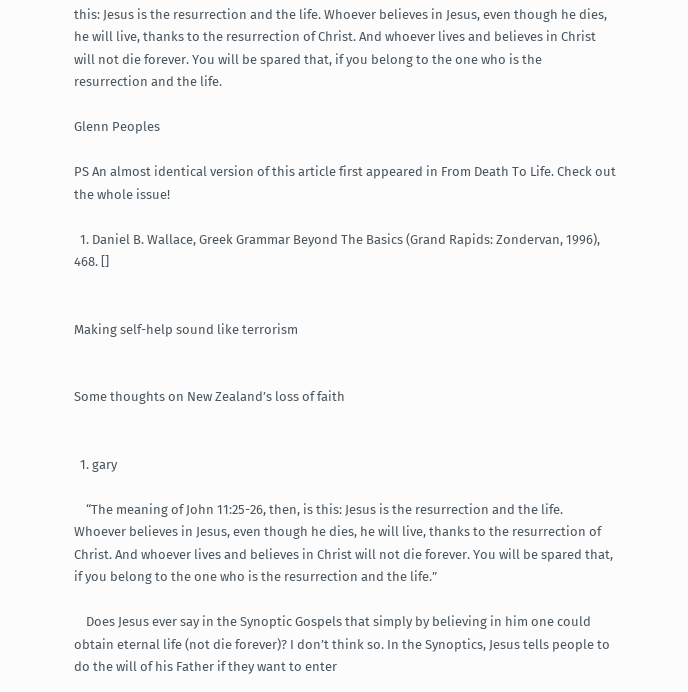this: Jesus is the resurrection and the life. Whoever believes in Jesus, even though he dies, he will live, thanks to the resurrection of Christ. And whoever lives and believes in Christ will not die forever. You will be spared that, if you belong to the one who is the resurrection and the life.

Glenn Peoples

PS An almost identical version of this article first appeared in From Death To Life. Check out the whole issue!

  1. Daniel B. Wallace, Greek Grammar Beyond The Basics (Grand Rapids: Zondervan, 1996), 468. []


Making self-help sound like terrorism


Some thoughts on New Zealand’s loss of faith


  1. gary

    “The meaning of John 11:25-26, then, is this: Jesus is the resurrection and the life. Whoever believes in Jesus, even though he dies, he will live, thanks to the resurrection of Christ. And whoever lives and believes in Christ will not die forever. You will be spared that, if you belong to the one who is the resurrection and the life.”

    Does Jesus ever say in the Synoptic Gospels that simply by believing in him one could obtain eternal life (not die forever)? I don’t think so. In the Synoptics, Jesus tells people to do the will of his Father if they want to enter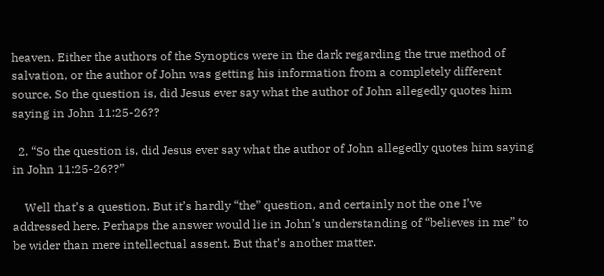heaven. Either the authors of the Synoptics were in the dark regarding the true method of salvation, or the author of John was getting his information from a completely different source. So the question is, did Jesus ever say what the author of John allegedly quotes him saying in John 11:25-26??

  2. “So the question is, did Jesus ever say what the author of John allegedly quotes him saying in John 11:25-26??”

    Well that’s a question. But it’s hardly “the” question, and certainly not the one I’ve addressed here. Perhaps the answer would lie in John’s understanding of “believes in me” to be wider than mere intellectual assent. But that’s another matter.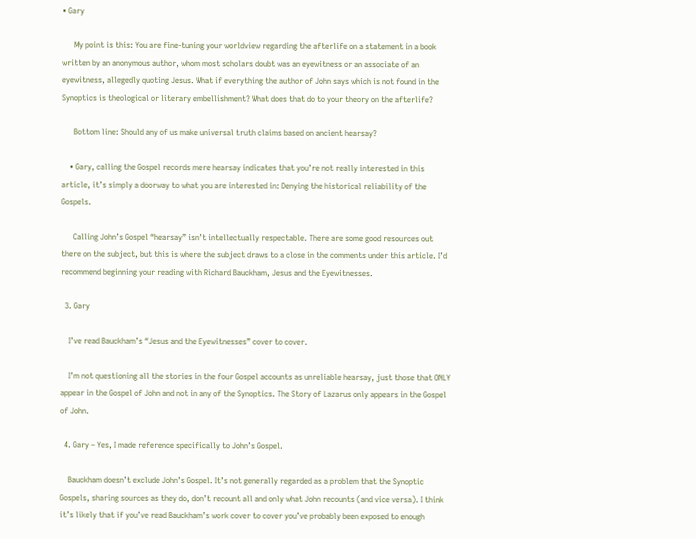• Gary

      My point is this: You are fine-tuning your worldview regarding the afterlife on a statement in a book written by an anonymous author, whom most scholars doubt was an eyewitness or an associate of an eyewitness, allegedly quoting Jesus. What if everything the author of John says which is not found in the Synoptics is theological or literary embellishment? What does that do to your theory on the afterlife?

      Bottom line: Should any of us make universal truth claims based on ancient hearsay?

    • Gary, calling the Gospel records mere hearsay indicates that you’re not really interested in this article, it’s simply a doorway to what you are interested in: Denying the historical reliability of the Gospels.

      Calling John’s Gospel “hearsay” isn’t intellectually respectable. There are some good resources out there on the subject, but this is where the subject draws to a close in the comments under this article. I’d recommend beginning your reading with Richard Bauckham, Jesus and the Eyewitnesses.

  3. Gary

    I’ve read Bauckham’s “Jesus and the Eyewitnesses” cover to cover.

    I’m not questioning all the stories in the four Gospel accounts as unreliable hearsay, just those that ONLY appear in the Gospel of John and not in any of the Synoptics. The Story of Lazarus only appears in the Gospel of John.

  4. Gary – Yes, I made reference specifically to John’s Gospel.

    Bauckham doesn’t exclude John’s Gospel. It’s not generally regarded as a problem that the Synoptic Gospels, sharing sources as they do, don’t recount all and only what John recounts (and vice versa). I think it’s likely that if you’ve read Bauckham’s work cover to cover you’ve probably been exposed to enough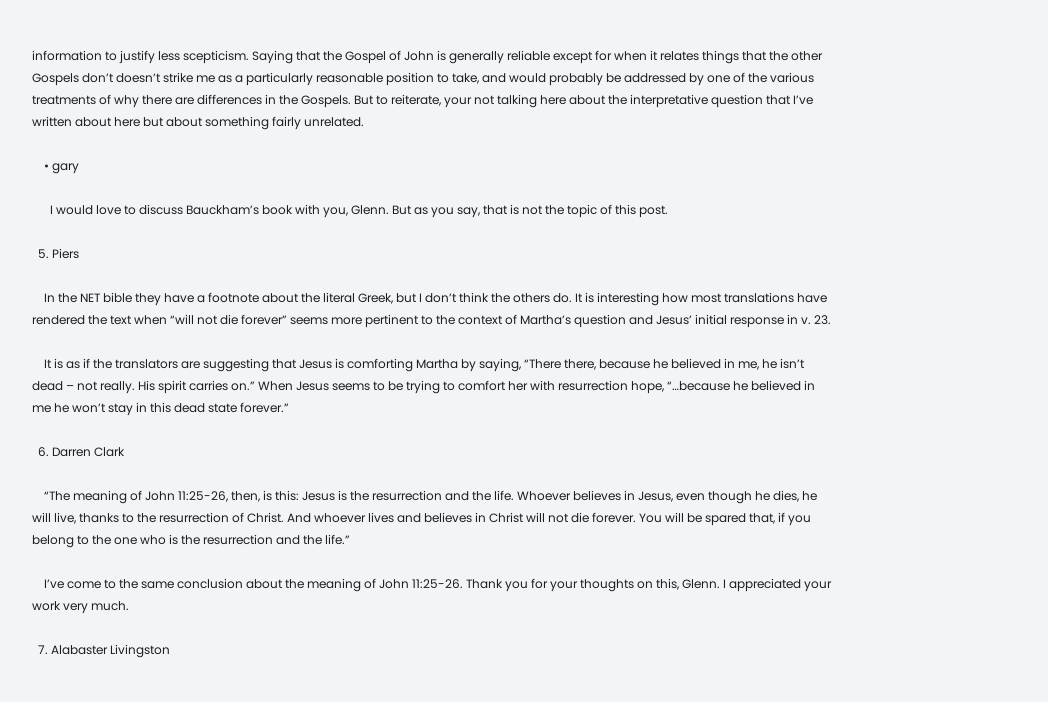information to justify less scepticism. Saying that the Gospel of John is generally reliable except for when it relates things that the other Gospels don’t doesn’t strike me as a particularly reasonable position to take, and would probably be addressed by one of the various treatments of why there are differences in the Gospels. But to reiterate, your not talking here about the interpretative question that I’ve written about here but about something fairly unrelated.

    • gary

      I would love to discuss Bauckham’s book with you, Glenn. But as you say, that is not the topic of this post.

  5. Piers

    In the NET bible they have a footnote about the literal Greek, but I don’t think the others do. It is interesting how most translations have rendered the text when “will not die forever” seems more pertinent to the context of Martha’s question and Jesus’ initial response in v. 23.

    It is as if the translators are suggesting that Jesus is comforting Martha by saying, “There there, because he believed in me, he isn’t dead – not really. His spirit carries on.” When Jesus seems to be trying to comfort her with resurrection hope, “…because he believed in me he won’t stay in this dead state forever.”

  6. Darren Clark

    “The meaning of John 11:25-26, then, is this: Jesus is the resurrection and the life. Whoever believes in Jesus, even though he dies, he will live, thanks to the resurrection of Christ. And whoever lives and believes in Christ will not die forever. You will be spared that, if you belong to the one who is the resurrection and the life.”

    I’ve come to the same conclusion about the meaning of John 11:25-26. Thank you for your thoughts on this, Glenn. I appreciated your work very much.

  7. Alabaster Livingston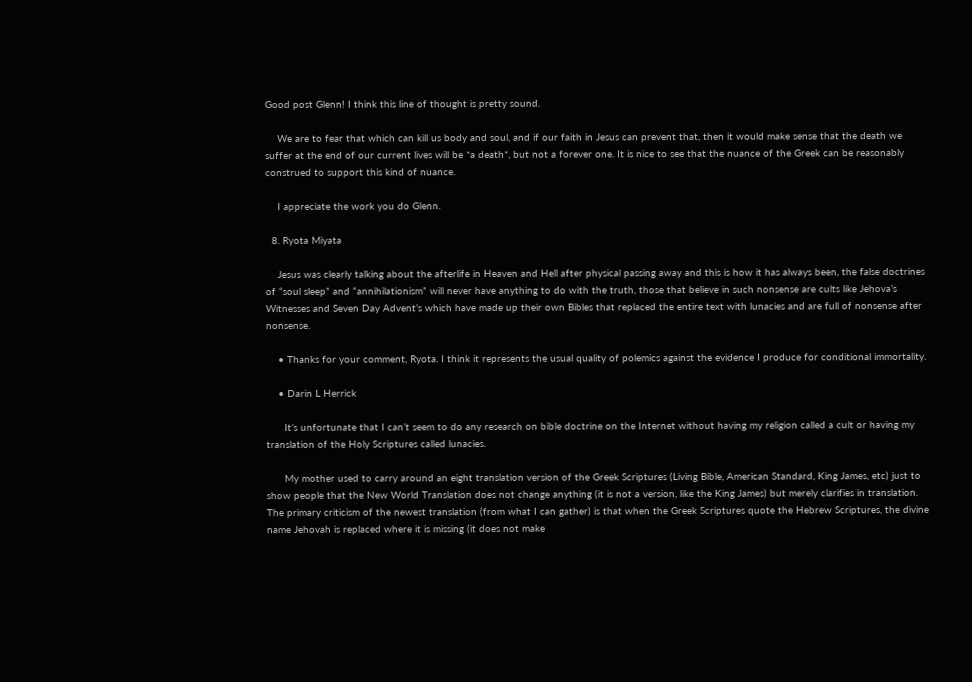Good post Glenn! I think this line of thought is pretty sound.

    We are to fear that which can kill us body and soul, and if our faith in Jesus can prevent that, then it would make sense that the death we suffer at the end of our current lives will be *a death*, but not a forever one. It is nice to see that the nuance of the Greek can be reasonably construed to support this kind of nuance.

    I appreciate the work you do Glenn.

  8. Ryota Miyata

    Jesus was clearly talking about the afterlife in Heaven and Hell after physical passing away and this is how it has always been, the false doctrines of “soul sleep” and “annihilationism” will never have anything to do with the truth, those that believe in such nonsense are cults like Jehova’s Witnesses and Seven Day Advent’s which have made up their own Bibles that replaced the entire text with lunacies and are full of nonsense after nonsense.

    • Thanks for your comment, Ryota. I think it represents the usual quality of polemics against the evidence I produce for conditional immortality.

    • Darin L Herrick

      It’s unfortunate that I can’t seem to do any research on bible doctrine on the Internet without having my religion called a cult or having my translation of the Holy Scriptures called lunacies.

      My mother used to carry around an eight translation version of the Greek Scriptures (Living Bible, American Standard, King James, etc) just to show people that the New World Translation does not change anything (it is not a version, like the King James) but merely clarifies in translation. The primary criticism of the newest translation (from what I can gather) is that when the Greek Scriptures quote the Hebrew Scriptures, the divine name Jehovah is replaced where it is missing (it does not make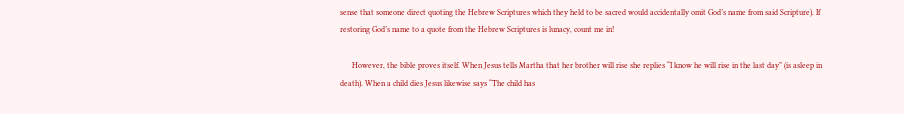sense that someone direct quoting the Hebrew Scriptures which they held to be sacred would accidentally omit God’s name from said Scripture). If restoring God’s name to a quote from the Hebrew Scriptures is lunacy, count me in!

      However, the bible proves itself. When Jesus tells Martha that her brother will rise she replies “I know he will rise in the last day” (is asleep in death). When a child dies Jesus likewise says “The child has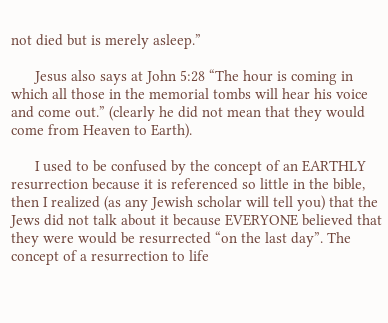not died but is merely asleep.”

      Jesus also says at John 5:28 “The hour is coming in which all those in the memorial tombs will hear his voice and come out.” (clearly he did not mean that they would come from Heaven to Earth).

      I used to be confused by the concept of an EARTHLY resurrection because it is referenced so little in the bible, then I realized (as any Jewish scholar will tell you) that the Jews did not talk about it because EVERYONE believed that they were would be resurrected “on the last day”. The concept of a resurrection to life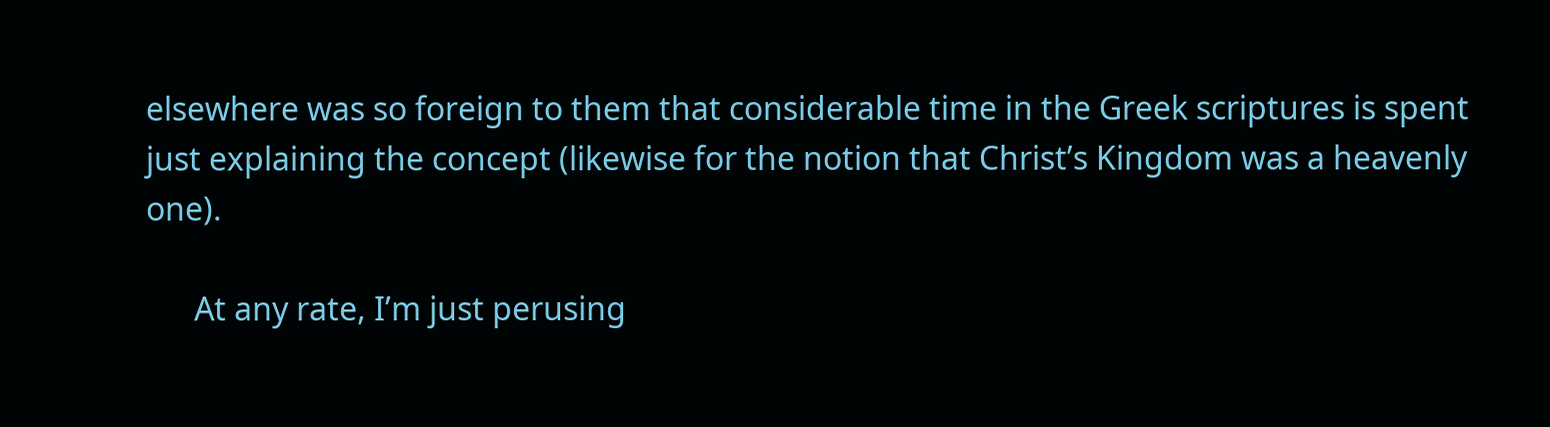elsewhere was so foreign to them that considerable time in the Greek scriptures is spent just explaining the concept (likewise for the notion that Christ’s Kingdom was a heavenly one).

      At any rate, I’m just perusing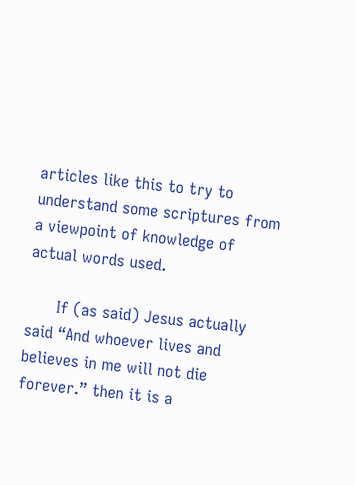articles like this to try to understand some scriptures from a viewpoint of knowledge of actual words used.

      If (as said) Jesus actually said “And whoever lives and believes in me will not die forever.” then it is a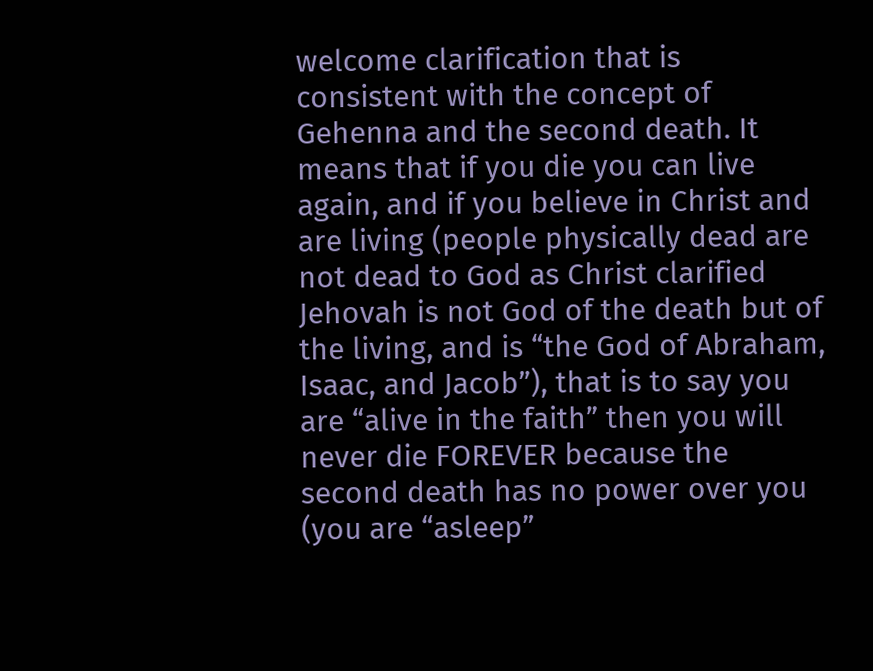welcome clarification that is consistent with the concept of Gehenna and the second death. It means that if you die you can live again, and if you believe in Christ and are living (people physically dead are not dead to God as Christ clarified Jehovah is not God of the death but of the living, and is “the God of Abraham, Isaac, and Jacob”), that is to say you are “alive in the faith” then you will never die FOREVER because the second death has no power over you (you are “asleep”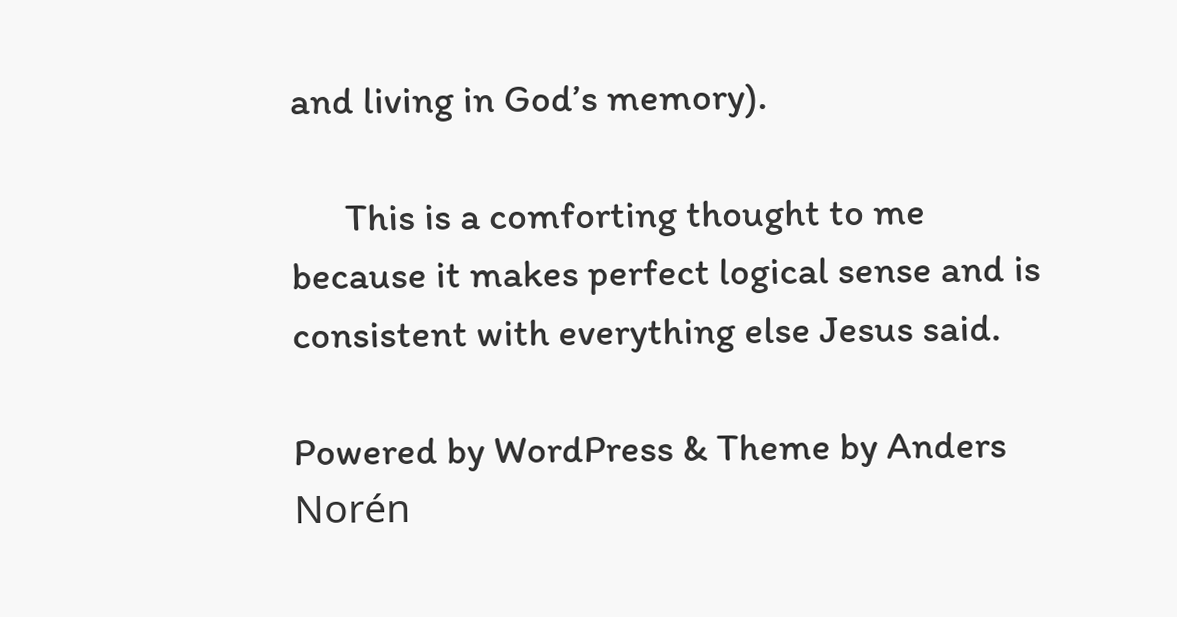and living in God’s memory).

      This is a comforting thought to me because it makes perfect logical sense and is consistent with everything else Jesus said.

Powered by WordPress & Theme by Anders Norén